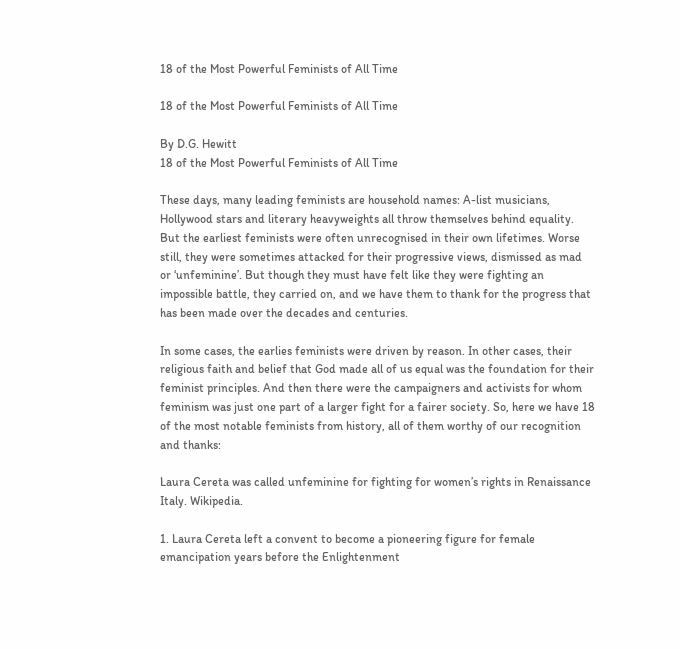18 of the Most Powerful Feminists of All Time

18 of the Most Powerful Feminists of All Time

By D.G. Hewitt
18 of the Most Powerful Feminists of All Time

These days, many leading feminists are household names: A-list musicians, Hollywood stars and literary heavyweights all throw themselves behind equality. But the earliest feminists were often unrecognised in their own lifetimes. Worse still, they were sometimes attacked for their progressive views, dismissed as mad or ‘unfeminine’. But though they must have felt like they were fighting an impossible battle, they carried on, and we have them to thank for the progress that has been made over the decades and centuries.

In some cases, the earlies feminists were driven by reason. In other cases, their religious faith and belief that God made all of us equal was the foundation for their feminist principles. And then there were the campaigners and activists for whom feminism was just one part of a larger fight for a fairer society. So, here we have 18 of the most notable feminists from history, all of them worthy of our recognition and thanks:

Laura Cereta was called unfeminine for fighting for women’s rights in Renaissance Italy. Wikipedia.

1. Laura Cereta left a convent to become a pioneering figure for female emancipation years before the Enlightenment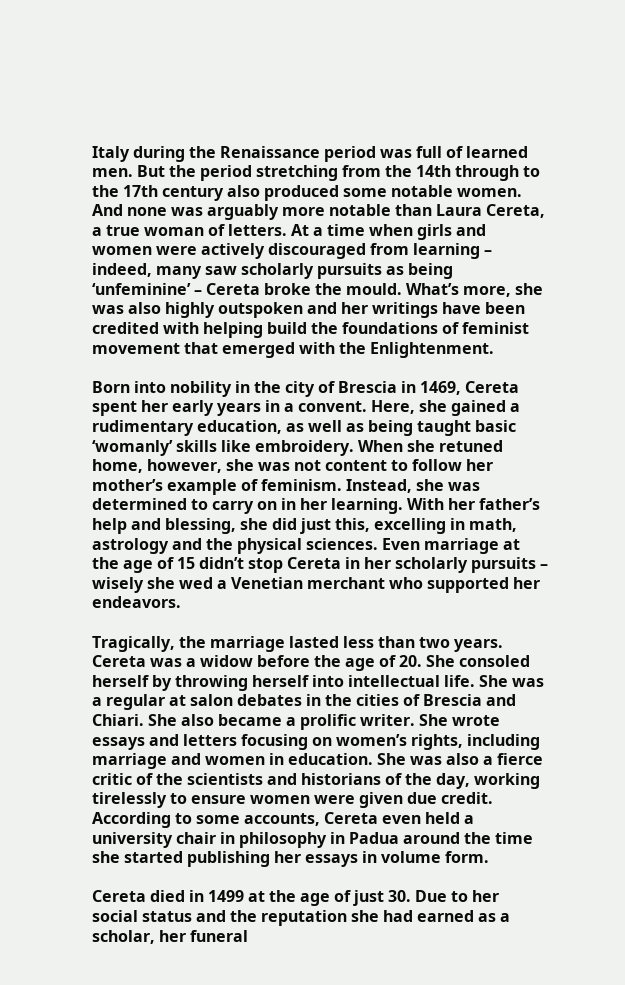Italy during the Renaissance period was full of learned men. But the period stretching from the 14th through to the 17th century also produced some notable women. And none was arguably more notable than Laura Cereta, a true woman of letters. At a time when girls and women were actively discouraged from learning – indeed, many saw scholarly pursuits as being ‘unfeminine’ – Cereta broke the mould. What’s more, she was also highly outspoken and her writings have been credited with helping build the foundations of feminist movement that emerged with the Enlightenment.

Born into nobility in the city of Brescia in 1469, Cereta spent her early years in a convent. Here, she gained a rudimentary education, as well as being taught basic ‘womanly’ skills like embroidery. When she retuned home, however, she was not content to follow her mother’s example of feminism. Instead, she was determined to carry on in her learning. With her father’s help and blessing, she did just this, excelling in math, astrology and the physical sciences. Even marriage at the age of 15 didn’t stop Cereta in her scholarly pursuits – wisely she wed a Venetian merchant who supported her endeavors.

Tragically, the marriage lasted less than two years. Cereta was a widow before the age of 20. She consoled herself by throwing herself into intellectual life. She was a regular at salon debates in the cities of Brescia and Chiari. She also became a prolific writer. She wrote essays and letters focusing on women’s rights, including marriage and women in education. She was also a fierce critic of the scientists and historians of the day, working tirelessly to ensure women were given due credit. According to some accounts, Cereta even held a university chair in philosophy in Padua around the time she started publishing her essays in volume form.

Cereta died in 1499 at the age of just 30. Due to her social status and the reputation she had earned as a scholar, her funeral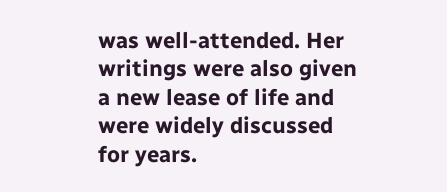was well-attended. Her writings were also given a new lease of life and were widely discussed for years.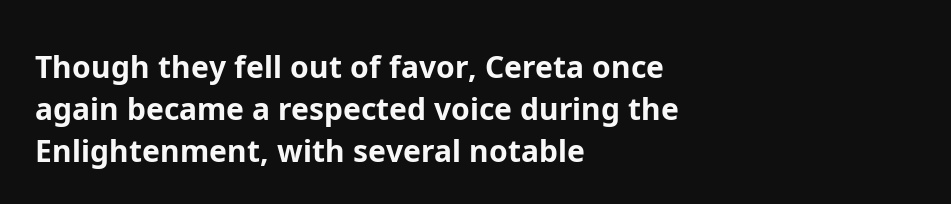Though they fell out of favor, Cereta once again became a respected voice during the Enlightenment, with several notable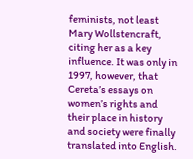feminists, not least Mary Wollstencraft, citing her as a key influence. It was only in 1997, however, that Cereta’s essays on women’s rights and their place in history and society were finally translated into English.